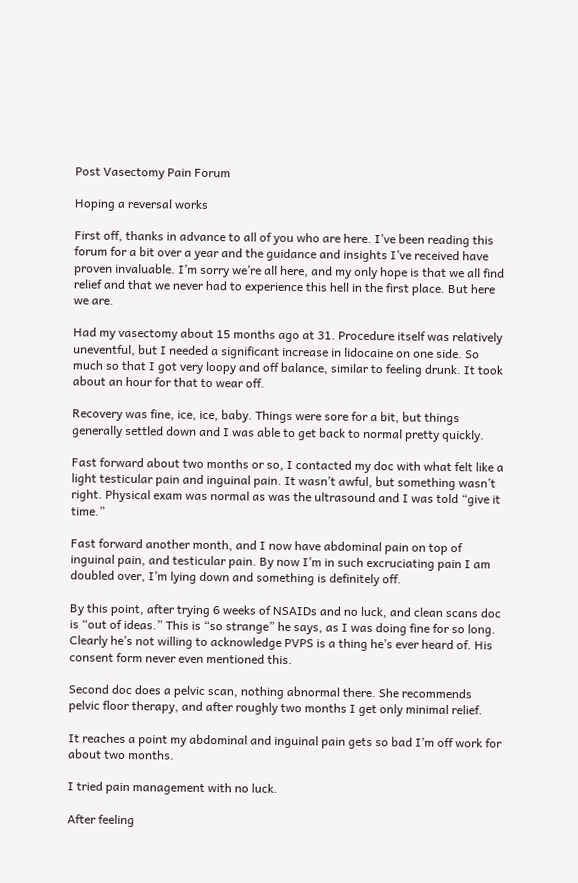Post Vasectomy Pain Forum

Hoping a reversal works

First off, thanks in advance to all of you who are here. I’ve been reading this forum for a bit over a year and the guidance and insights I’ve received have proven invaluable. I’m sorry we’re all here, and my only hope is that we all find relief and that we never had to experience this hell in the first place. But here we are.

Had my vasectomy about 15 months ago at 31. Procedure itself was relatively uneventful, but I needed a significant increase in lidocaine on one side. So much so that I got very loopy and off balance, similar to feeling drunk. It took about an hour for that to wear off.

Recovery was fine, ice, ice, baby. Things were sore for a bit, but things generally settled down and I was able to get back to normal pretty quickly.

Fast forward about two months or so, I contacted my doc with what felt like a light testicular pain and inguinal pain. It wasn’t awful, but something wasn’t right. Physical exam was normal as was the ultrasound and I was told “give it time.”

Fast forward another month, and I now have abdominal pain on top of inguinal pain, and testicular pain. By now I’m in such excruciating pain I am doubled over, I’m lying down and something is definitely off.

By this point, after trying 6 weeks of NSAIDs and no luck, and clean scans doc is “out of ideas.” This is “so strange” he says, as I was doing fine for so long. Clearly he’s not willing to acknowledge PVPS is a thing he’s ever heard of. His consent form never even mentioned this.

Second doc does a pelvic scan, nothing abnormal there. She recommends pelvic floor therapy, and after roughly two months I get only minimal relief.

It reaches a point my abdominal and inguinal pain gets so bad I’m off work for about two months.

I tried pain management with no luck.

After feeling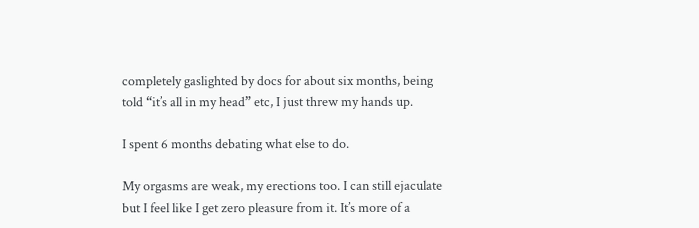completely gaslighted by docs for about six months, being told “it’s all in my head” etc, I just threw my hands up.

I spent 6 months debating what else to do.

My orgasms are weak, my erections too. I can still ejaculate but I feel like I get zero pleasure from it. It’s more of a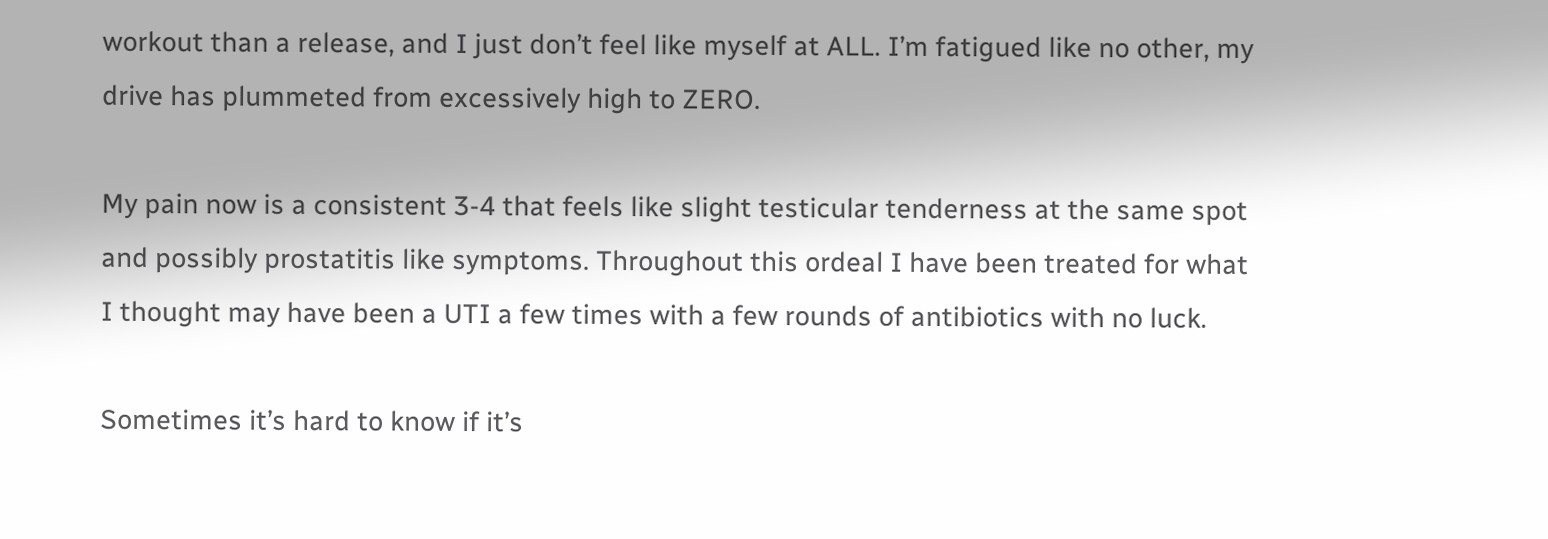workout than a release, and I just don’t feel like myself at ALL. I’m fatigued like no other, my drive has plummeted from excessively high to ZERO.

My pain now is a consistent 3-4 that feels like slight testicular tenderness at the same spot and possibly prostatitis like symptoms. Throughout this ordeal I have been treated for what I thought may have been a UTI a few times with a few rounds of antibiotics with no luck.

Sometimes it’s hard to know if it’s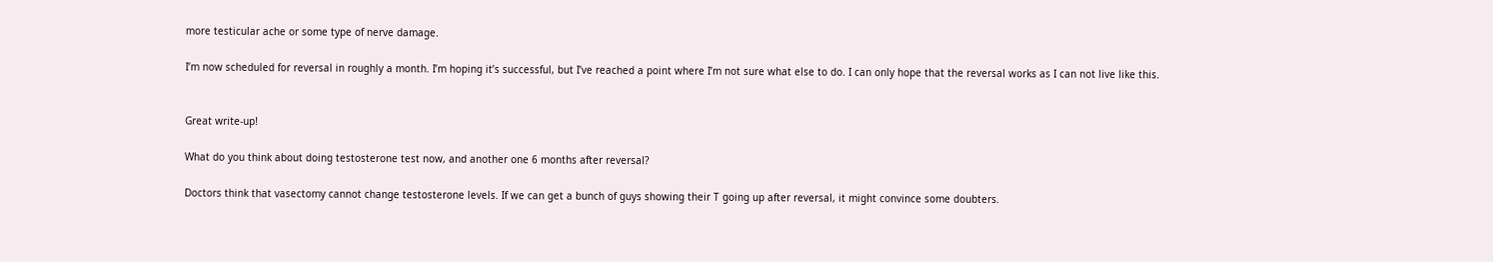more testicular ache or some type of nerve damage.

I’m now scheduled for reversal in roughly a month. I’m hoping it’s successful, but I’ve reached a point where I’m not sure what else to do. I can only hope that the reversal works as I can not live like this.


Great write-up!

What do you think about doing testosterone test now, and another one 6 months after reversal?

Doctors think that vasectomy cannot change testosterone levels. If we can get a bunch of guys showing their T going up after reversal, it might convince some doubters.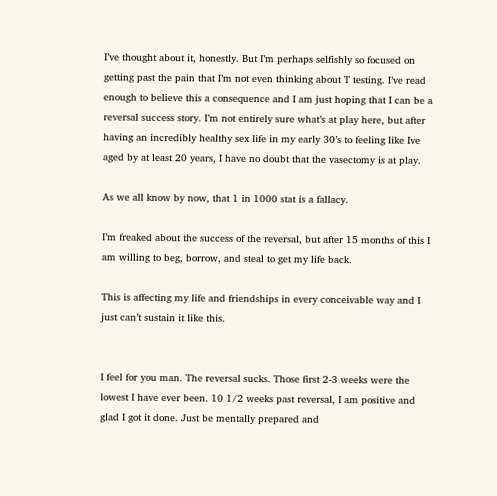I’ve thought about it, honestly. But I’m perhaps selfishly so focused on getting past the pain that I’m not even thinking about T testing. I’ve read enough to believe this a consequence and I am just hoping that I can be a reversal success story. I’m not entirely sure what’s at play here, but after having an incredibly healthy sex life in my early 30’s to feeling like Ive aged by at least 20 years, I have no doubt that the vasectomy is at play.

As we all know by now, that 1 in 1000 stat is a fallacy.

I’m freaked about the success of the reversal, but after 15 months of this I am willing to beg, borrow, and steal to get my life back.

This is affecting my life and friendships in every conceivable way and I just can’t sustain it like this.


I feel for you man. The reversal sucks. Those first 2-3 weeks were the lowest I have ever been. 10 1/2 weeks past reversal, I am positive and glad I got it done. Just be mentally prepared and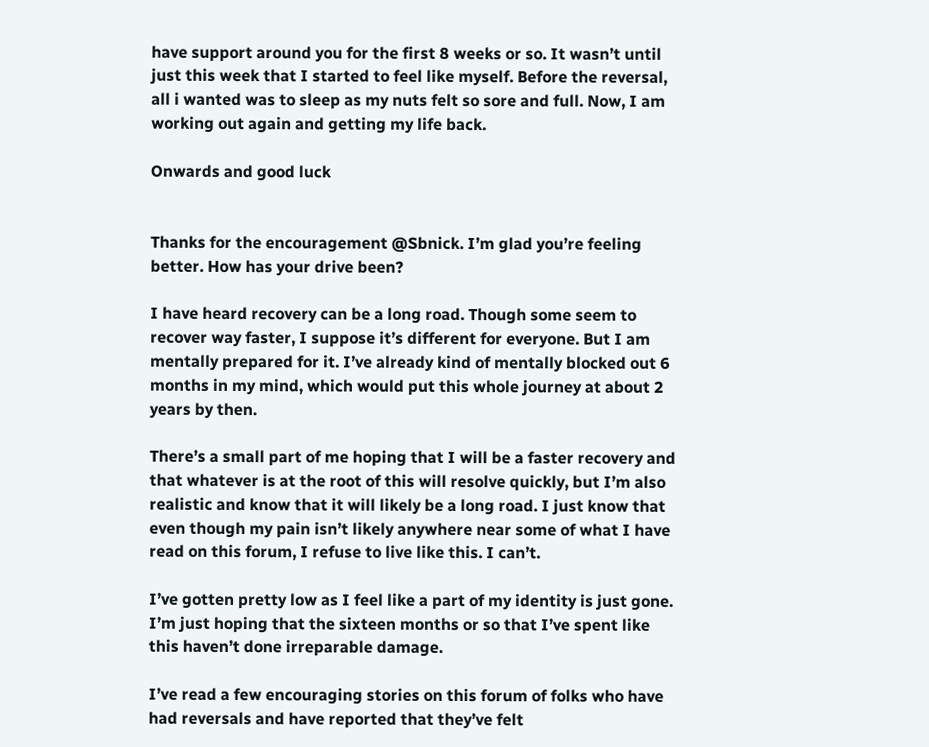have support around you for the first 8 weeks or so. It wasn’t until just this week that I started to feel like myself. Before the reversal, all i wanted was to sleep as my nuts felt so sore and full. Now, I am working out again and getting my life back.

Onwards and good luck


Thanks for the encouragement @Sbnick. I’m glad you’re feeling better. How has your drive been?

I have heard recovery can be a long road. Though some seem to recover way faster, I suppose it’s different for everyone. But I am mentally prepared for it. I’ve already kind of mentally blocked out 6 months in my mind, which would put this whole journey at about 2 years by then.

There’s a small part of me hoping that I will be a faster recovery and that whatever is at the root of this will resolve quickly, but I’m also realistic and know that it will likely be a long road. I just know that even though my pain isn’t likely anywhere near some of what I have read on this forum, I refuse to live like this. I can’t.

I’ve gotten pretty low as I feel like a part of my identity is just gone. I’m just hoping that the sixteen months or so that I’ve spent like this haven’t done irreparable damage.

I’ve read a few encouraging stories on this forum of folks who have had reversals and have reported that they’ve felt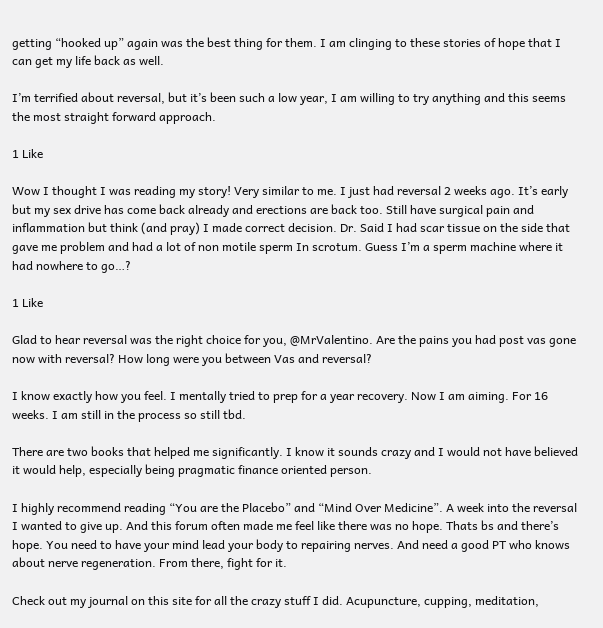getting “hooked up” again was the best thing for them. I am clinging to these stories of hope that I can get my life back as well.

I’m terrified about reversal, but it’s been such a low year, I am willing to try anything and this seems the most straight forward approach.

1 Like

Wow I thought I was reading my story! Very similar to me. I just had reversal 2 weeks ago. It’s early but my sex drive has come back already and erections are back too. Still have surgical pain and inflammation but think (and pray) I made correct decision. Dr. Said I had scar tissue on the side that gave me problem and had a lot of non motile sperm In scrotum. Guess I’m a sperm machine where it had nowhere to go…?

1 Like

Glad to hear reversal was the right choice for you, @MrValentino. Are the pains you had post vas gone now with reversal? How long were you between Vas and reversal?

I know exactly how you feel. I mentally tried to prep for a year recovery. Now I am aiming. For 16 weeks. I am still in the process so still tbd.

There are two books that helped me significantly. I know it sounds crazy and I would not have believed it would help, especially being pragmatic finance oriented person.

I highly recommend reading “You are the Placebo” and “Mind Over Medicine”. A week into the reversal I wanted to give up. And this forum often made me feel like there was no hope. Thats bs and there’s hope. You need to have your mind lead your body to repairing nerves. And need a good PT who knows about nerve regeneration. From there, fight for it.

Check out my journal on this site for all the crazy stuff I did. Acupuncture, cupping, meditation,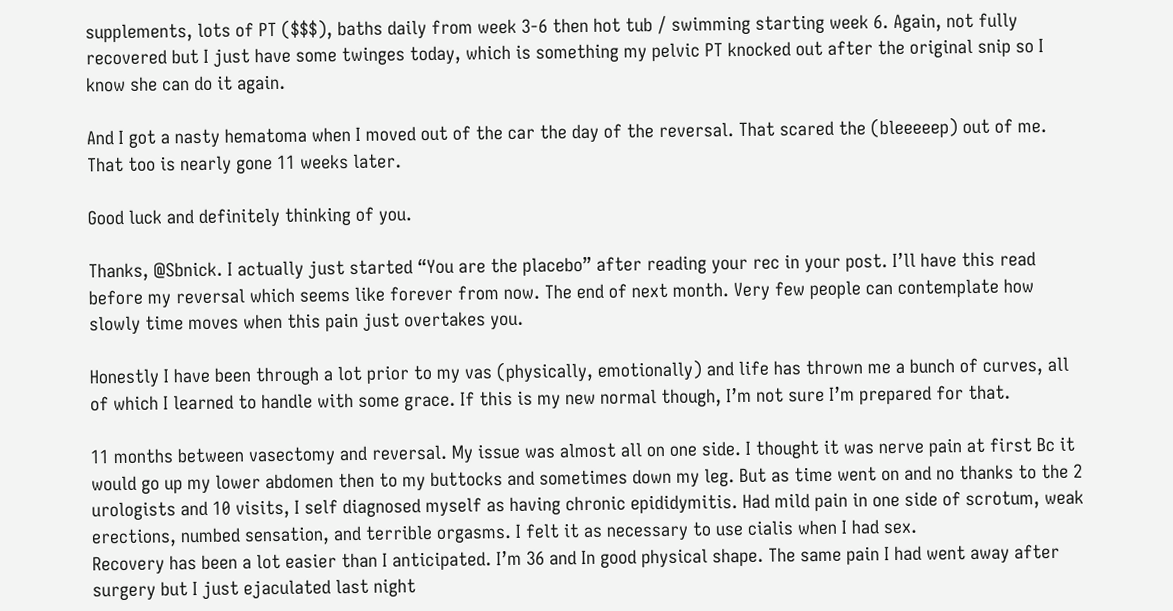supplements, lots of PT ($$$), baths daily from week 3-6 then hot tub / swimming starting week 6. Again, not fully recovered but I just have some twinges today, which is something my pelvic PT knocked out after the original snip so I know she can do it again.

And I got a nasty hematoma when I moved out of the car the day of the reversal. That scared the (bleeeeep) out of me. That too is nearly gone 11 weeks later.

Good luck and definitely thinking of you.

Thanks, @Sbnick. I actually just started “You are the placebo” after reading your rec in your post. I’ll have this read before my reversal which seems like forever from now. The end of next month. Very few people can contemplate how slowly time moves when this pain just overtakes you.

Honestly I have been through a lot prior to my vas (physically, emotionally) and life has thrown me a bunch of curves, all of which I learned to handle with some grace. If this is my new normal though, I’m not sure I’m prepared for that.

11 months between vasectomy and reversal. My issue was almost all on one side. I thought it was nerve pain at first Bc it would go up my lower abdomen then to my buttocks and sometimes down my leg. But as time went on and no thanks to the 2 urologists and 10 visits, I self diagnosed myself as having chronic epididymitis. Had mild pain in one side of scrotum, weak erections, numbed sensation, and terrible orgasms. I felt it as necessary to use cialis when I had sex.
Recovery has been a lot easier than I anticipated. I’m 36 and In good physical shape. The same pain I had went away after surgery but I just ejaculated last night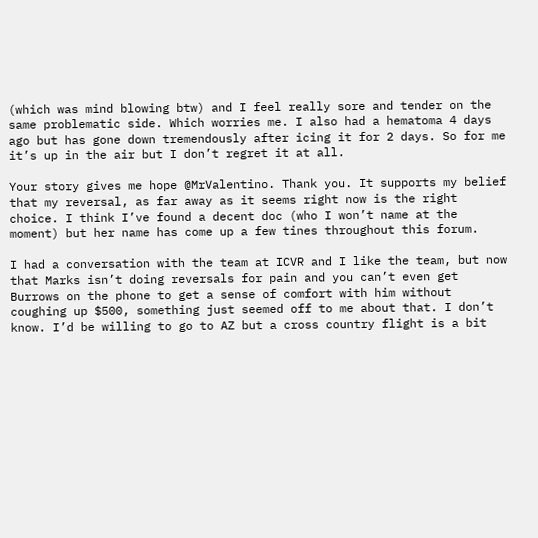(which was mind blowing btw) and I feel really sore and tender on the same problematic side. Which worries me. I also had a hematoma 4 days ago but has gone down tremendously after icing it for 2 days. So for me it’s up in the air but I don’t regret it at all.

Your story gives me hope @MrValentino. Thank you. It supports my belief that my reversal, as far away as it seems right now is the right choice. I think I’ve found a decent doc (who I won’t name at the moment) but her name has come up a few tines throughout this forum.

I had a conversation with the team at ICVR and I like the team, but now that Marks isn’t doing reversals for pain and you can’t even get Burrows on the phone to get a sense of comfort with him without coughing up $500, something just seemed off to me about that. I don’t know. I’d be willing to go to AZ but a cross country flight is a bit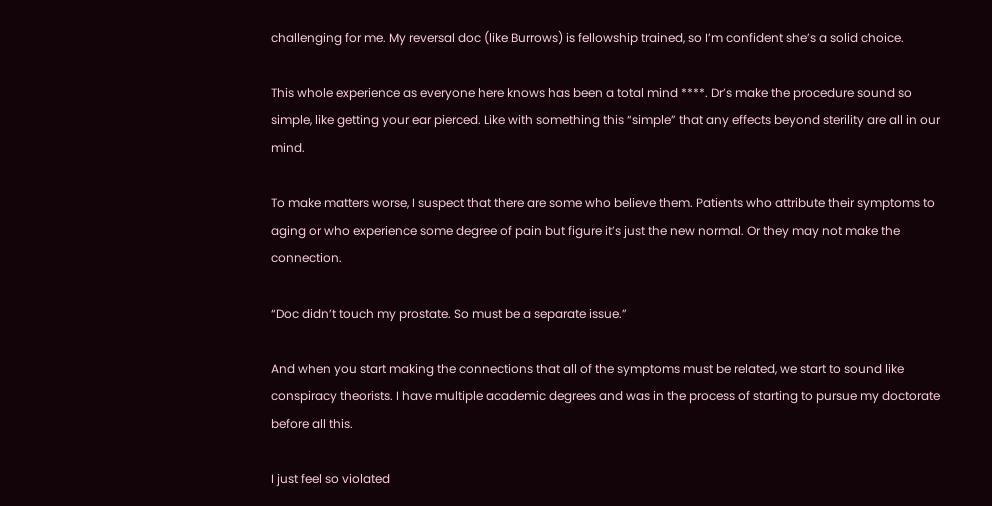challenging for me. My reversal doc (like Burrows) is fellowship trained, so I’m confident she’s a solid choice.

This whole experience as everyone here knows has been a total mind ****. Dr’s make the procedure sound so simple, like getting your ear pierced. Like with something this “simple” that any effects beyond sterility are all in our mind.

To make matters worse, I suspect that there are some who believe them. Patients who attribute their symptoms to aging or who experience some degree of pain but figure it’s just the new normal. Or they may not make the connection.

“Doc didn’t touch my prostate. So must be a separate issue.”

And when you start making the connections that all of the symptoms must be related, we start to sound like conspiracy theorists. I have multiple academic degrees and was in the process of starting to pursue my doctorate before all this.

I just feel so violated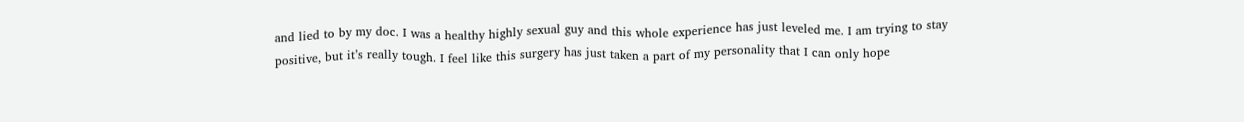and lied to by my doc. I was a healthy highly sexual guy and this whole experience has just leveled me. I am trying to stay positive, but it’s really tough. I feel like this surgery has just taken a part of my personality that I can only hope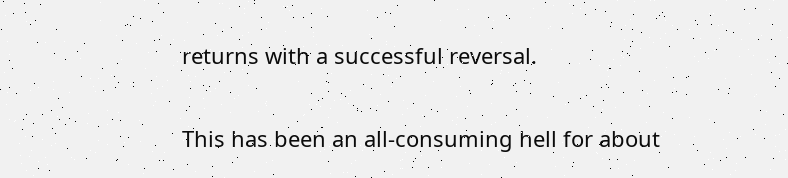returns with a successful reversal.

This has been an all-consuming hell for about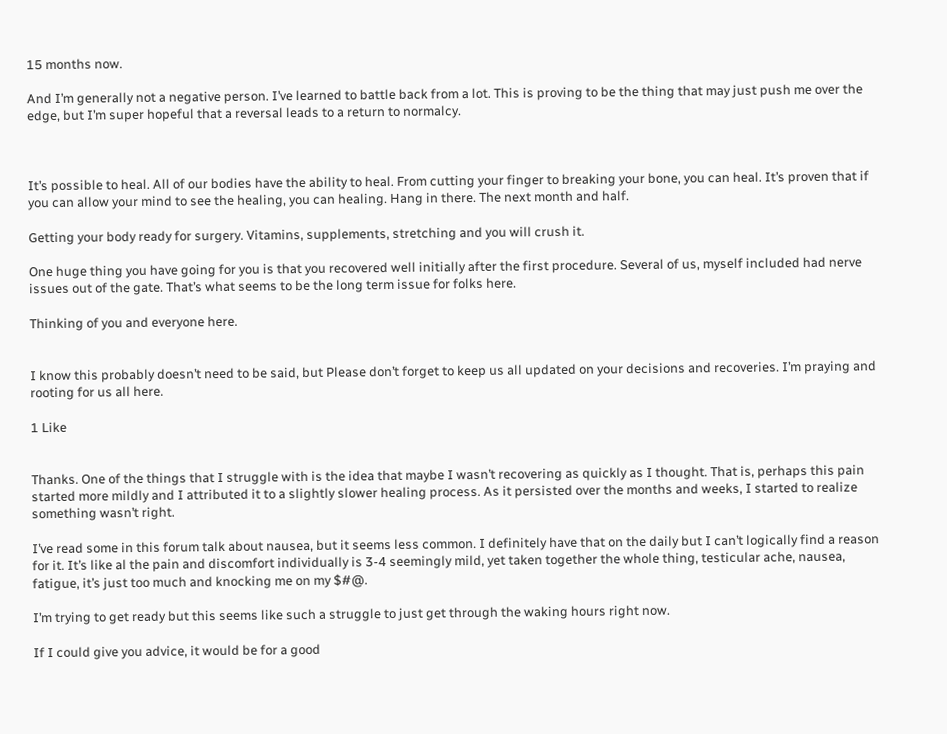15 months now.

And I’m generally not a negative person. I’ve learned to battle back from a lot. This is proving to be the thing that may just push me over the edge, but I’m super hopeful that a reversal leads to a return to normalcy.



It’s possible to heal. All of our bodies have the ability to heal. From cutting your finger to breaking your bone, you can heal. It’s proven that if you can allow your mind to see the healing, you can healing. Hang in there. The next month and half.

Getting your body ready for surgery. Vitamins, supplements, stretching and you will crush it.

One huge thing you have going for you is that you recovered well initially after the first procedure. Several of us, myself included had nerve issues out of the gate. That’s what seems to be the long term issue for folks here.

Thinking of you and everyone here.


I know this probably doesn’t need to be said, but Please don’t forget to keep us all updated on your decisions and recoveries. I’m praying and rooting for us all here.

1 Like


Thanks. One of the things that I struggle with is the idea that maybe I wasn’t recovering as quickly as I thought. That is, perhaps this pain started more mildly and I attributed it to a slightly slower healing process. As it persisted over the months and weeks, I started to realize something wasn’t right.

I’ve read some in this forum talk about nausea, but it seems less common. I definitely have that on the daily but I can’t logically find a reason for it. It’s like al the pain and discomfort individually is 3-4 seemingly mild, yet taken together the whole thing, testicular ache, nausea, fatigue, it’s just too much and knocking me on my $#@.

I’m trying to get ready but this seems like such a struggle to just get through the waking hours right now.

If I could give you advice, it would be for a good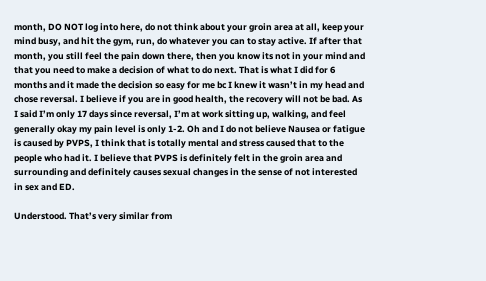month, DO NOT log into here, do not think about your groin area at all, keep your mind busy, and hit the gym, run, do whatever you can to stay active. If after that month, you still feel the pain down there, then you know its not in your mind and that you need to make a decision of what to do next. That is what I did for 6 months and it made the decision so easy for me bc I knew it wasn’t in my head and chose reversal. I believe if you are in good health, the recovery will not be bad. As I said I’m only 17 days since reversal, I’m at work sitting up, walking, and feel generally okay my pain level is only 1-2. Oh and I do not believe Nausea or fatigue is caused by PVPS, I think that is totally mental and stress caused that to the people who had it. I believe that PVPS is definitely felt in the groin area and surrounding and definitely causes sexual changes in the sense of not interested in sex and ED.

Understood. That’s very similar from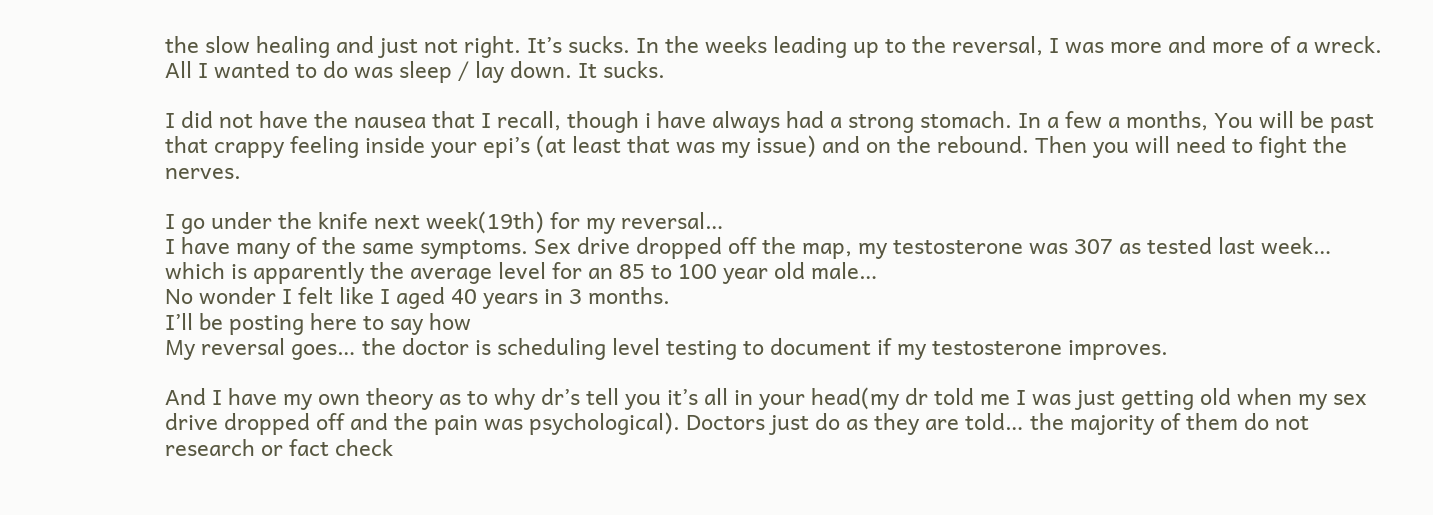the slow healing and just not right. It’s sucks. In the weeks leading up to the reversal, I was more and more of a wreck. All I wanted to do was sleep / lay down. It sucks.

I did not have the nausea that I recall, though i have always had a strong stomach. In a few a months, You will be past that crappy feeling inside your epi’s (at least that was my issue) and on the rebound. Then you will need to fight the nerves.

I go under the knife next week(19th) for my reversal…
I have many of the same symptoms. Sex drive dropped off the map, my testosterone was 307 as tested last week… which is apparently the average level for an 85 to 100 year old male…
No wonder I felt like I aged 40 years in 3 months.
I’ll be posting here to say how
My reversal goes… the doctor is scheduling level testing to document if my testosterone improves.

And I have my own theory as to why dr’s tell you it’s all in your head(my dr told me I was just getting old when my sex drive dropped off and the pain was psychological). Doctors just do as they are told… the majority of them do not research or fact check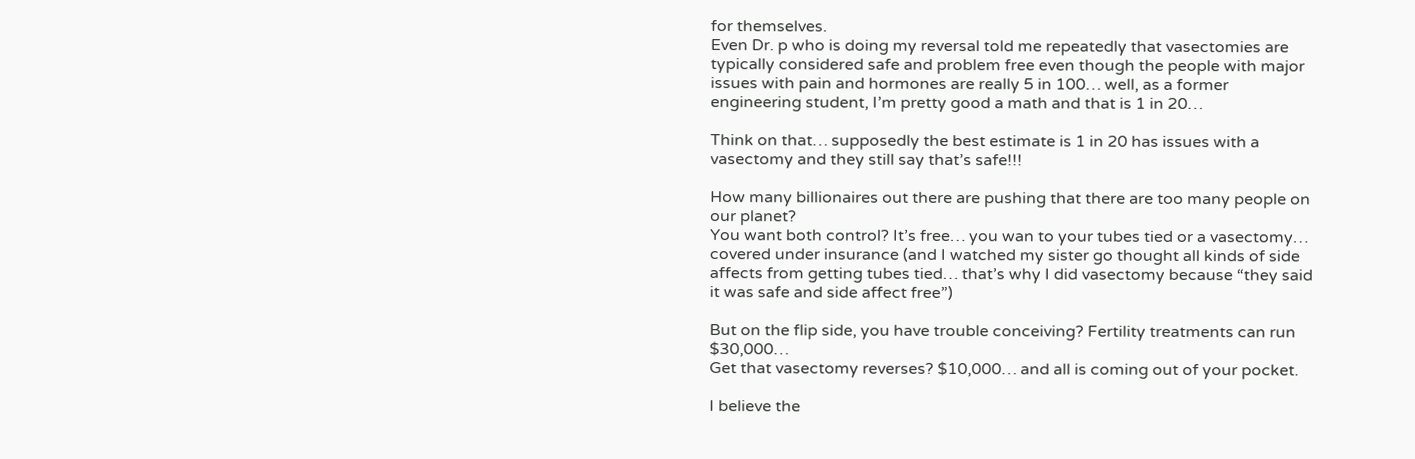for themselves.
Even Dr. p who is doing my reversal told me repeatedly that vasectomies are typically considered safe and problem free even though the people with major issues with pain and hormones are really 5 in 100… well, as a former engineering student, I’m pretty good a math and that is 1 in 20…

Think on that… supposedly the best estimate is 1 in 20 has issues with a vasectomy and they still say that’s safe!!!

How many billionaires out there are pushing that there are too many people on our planet?
You want both control? It’s free… you wan to your tubes tied or a vasectomy… covered under insurance (and I watched my sister go thought all kinds of side affects from getting tubes tied… that’s why I did vasectomy because “they said it was safe and side affect free”)

But on the flip side, you have trouble conceiving? Fertility treatments can run $30,000…
Get that vasectomy reverses? $10,000… and all is coming out of your pocket.

I believe the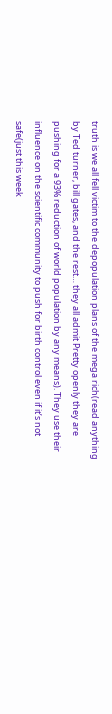truth is we all fell victim to the depopulation plans of the mega rich(read anything by Ted turner, bill gates, and the rest… they all admit Pretty openly they are pushing for a 93% reduction of world population by any means). They use their influence on the scientific community to push for birth control even if it’s not safe(just this week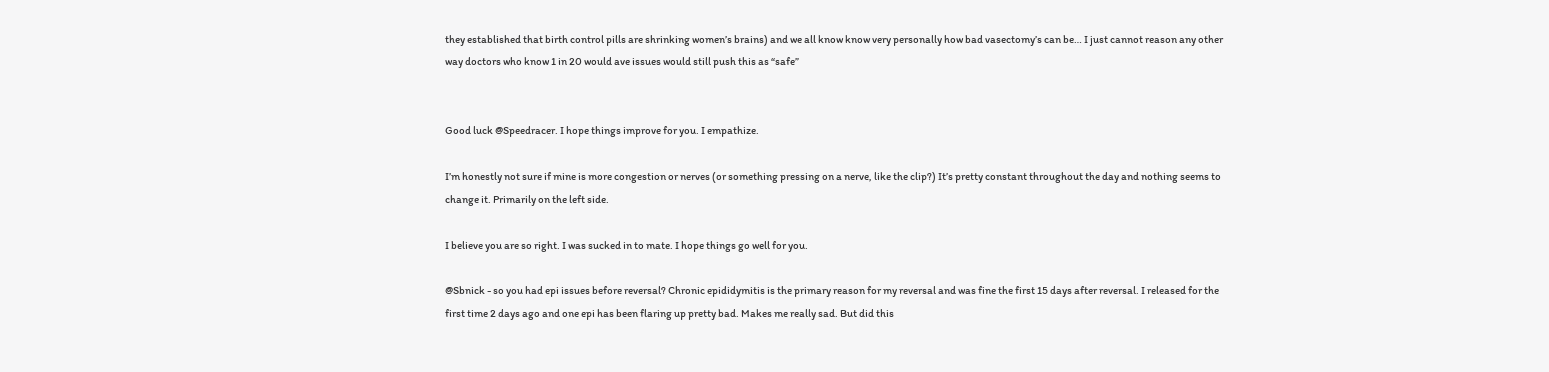they established that birth control pills are shrinking women’s brains) and we all know know very personally how bad vasectomy’s can be… I just cannot reason any other way doctors who know 1 in 20 would ave issues would still push this as “safe”


Good luck @Speedracer. I hope things improve for you. I empathize.

I’m honestly not sure if mine is more congestion or nerves (or something pressing on a nerve, like the clip?) It’s pretty constant throughout the day and nothing seems to change it. Primarily on the left side.

I believe you are so right. I was sucked in to mate. I hope things go well for you.

@Sbnick - so you had epi issues before reversal? Chronic epididymitis is the primary reason for my reversal and was fine the first 15 days after reversal. I released for the first time 2 days ago and one epi has been flaring up pretty bad. Makes me really sad. But did this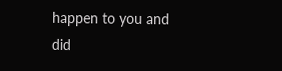happen to you and did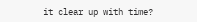it clear up with time?